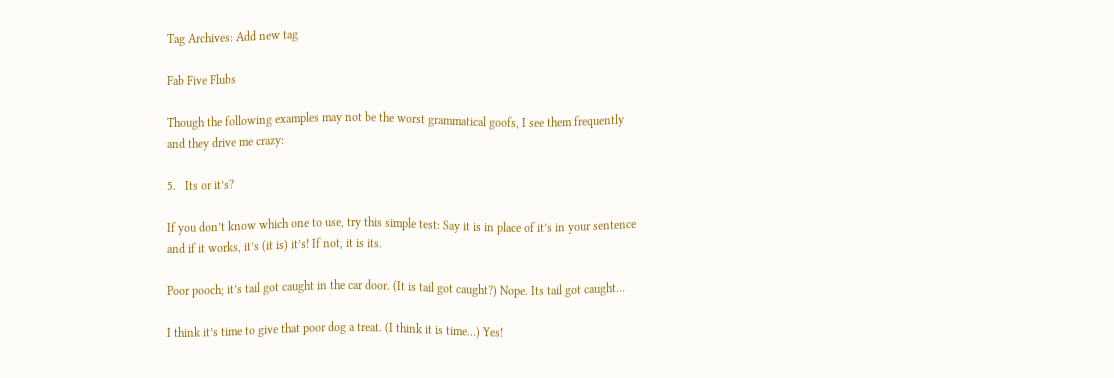Tag Archives: Add new tag

Fab Five Flubs

Though the following examples may not be the worst grammatical goofs, I see them frequently and they drive me crazy:

5.   Its or it’s?

If you don’t know which one to use, try this simple test: Say it is in place of it’s in your sentence and if it works, it’s (it is) it’s! If not, it is its.

Poor pooch; it’s tail got caught in the car door. (It is tail got caught?) Nope. Its tail got caught…

I think it’s time to give that poor dog a treat. (I think it is time…) Yes!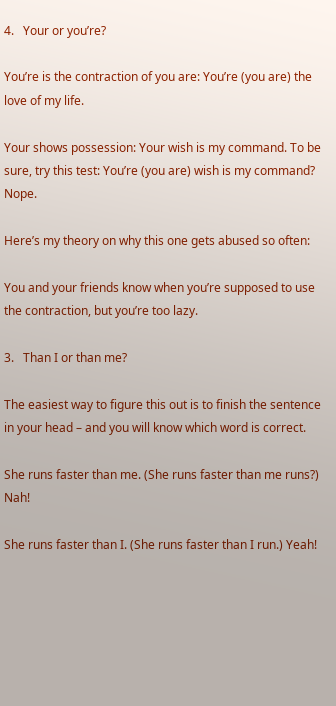4.   Your or you’re?

You’re is the contraction of you are: You’re (you are) the love of my life.

Your shows possession: Your wish is my command. To be sure, try this test: You’re (you are) wish is my command? Nope.

Here’s my theory on why this one gets abused so often:

You and your friends know when you’re supposed to use the contraction, but you’re too lazy.

3.   Than I or than me?

The easiest way to figure this out is to finish the sentence in your head – and you will know which word is correct.

She runs faster than me. (She runs faster than me runs?) Nah!

She runs faster than I. (She runs faster than I run.) Yeah!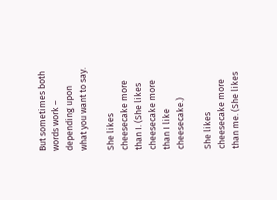But sometimes both words work – depending upon what you want to say.

She likes cheesecake more than I. (She likes cheesecake more than I like cheesecake.)

She likes cheesecake more than me. (She likes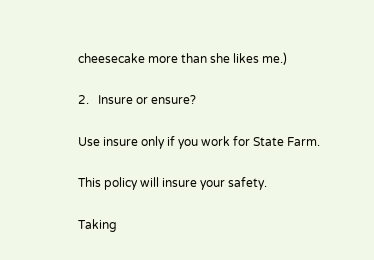cheesecake more than she likes me.)

2.   Insure or ensure?

Use insure only if you work for State Farm.

This policy will insure your safety.

Taking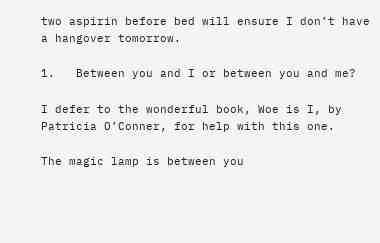two aspirin before bed will ensure I don’t have a hangover tomorrow.

1.   Between you and I or between you and me?

I defer to the wonderful book, Woe is I, by Patricia O’Conner, for help with this one.

The magic lamp is between you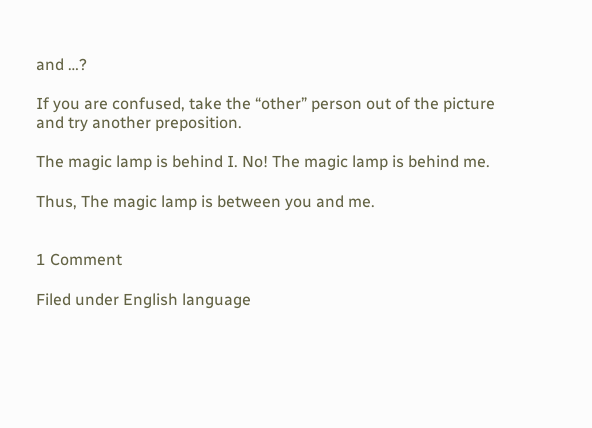and …?

If you are confused, take the “other” person out of the picture and try another preposition.

The magic lamp is behind I. No! The magic lamp is behind me.

Thus, The magic lamp is between you and me.


1 Comment

Filed under English language